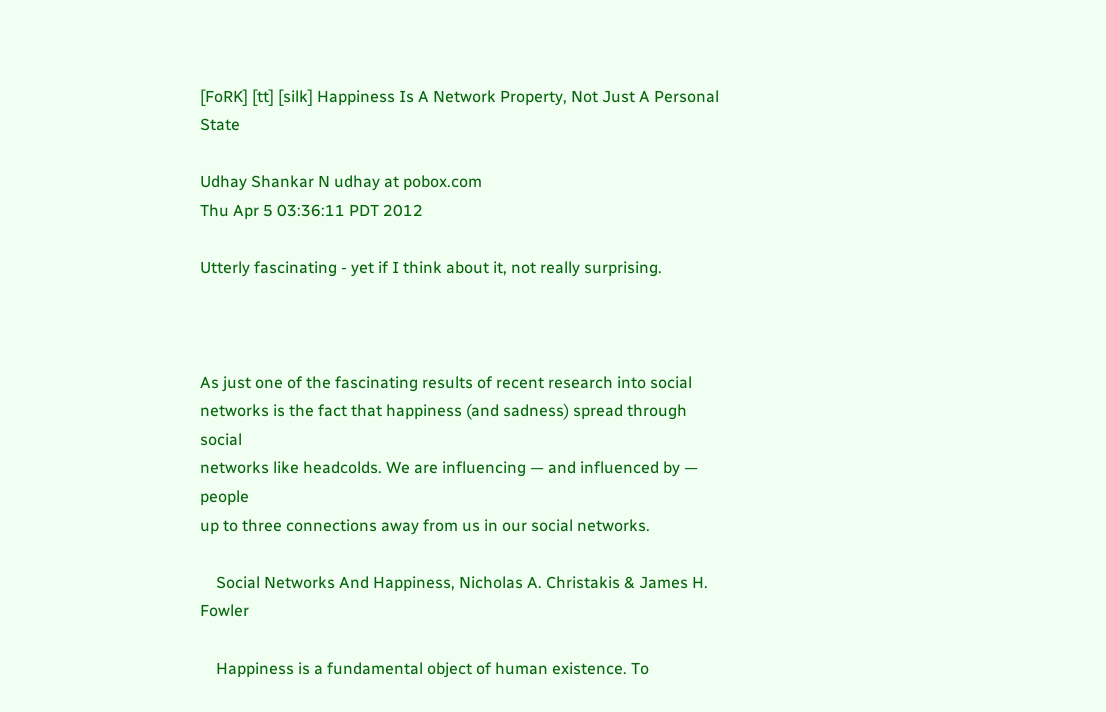[FoRK] [tt] [silk] Happiness Is A Network Property, Not Just A Personal State

Udhay Shankar N udhay at pobox.com
Thu Apr 5 03:36:11 PDT 2012

Utterly fascinating - yet if I think about it, not really surprising.



As just one of the fascinating results of recent research into social
networks is the fact that happiness (and sadness) spread through social
networks like headcolds. We are influencing — and influenced by — people
up to three connections away from us in our social networks.

    Social Networks And Happiness, Nicholas A. Christakis & James H. Fowler

    Happiness is a fundamental object of human existence. To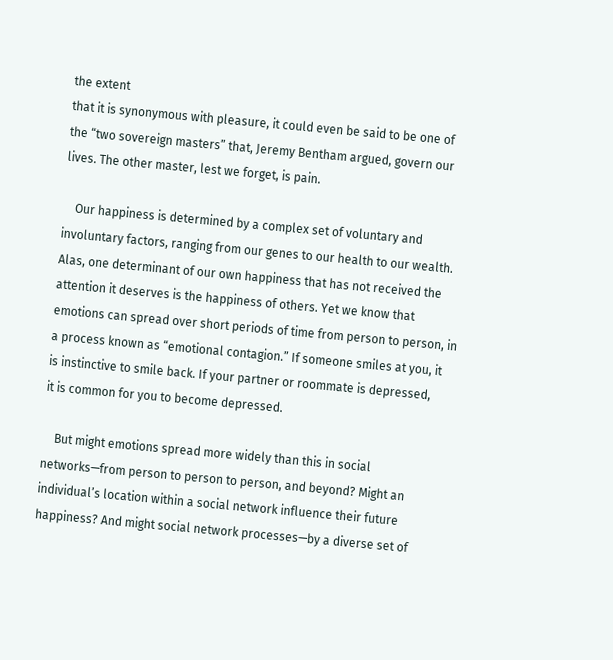the extent
that it is synonymous with pleasure, it could even be said to be one of
the “two sovereign masters” that, Jeremy Bentham argued, govern our
lives. The other master, lest we forget, is pain.

    Our happiness is determined by a complex set of voluntary and
involuntary factors, ranging from our genes to our health to our wealth.
Alas, one determinant of our own happiness that has not received the
attention it deserves is the happiness of others. Yet we know that
emotions can spread over short periods of time from person to person, in
a process known as “emotional contagion.” If someone smiles at you, it
is instinctive to smile back. If your partner or roommate is depressed,
it is common for you to become depressed.

    But might emotions spread more widely than this in social
networks—from person to person to person, and beyond? Might an
individual’s location within a social network influence their future
happiness? And might social network processes—by a diverse set of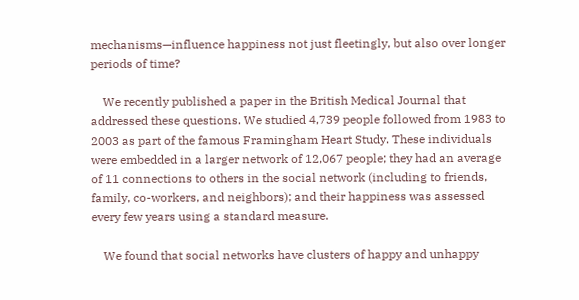mechanisms—influence happiness not just fleetingly, but also over longer
periods of time?

    We recently published a paper in the British Medical Journal that
addressed these questions. We studied 4,739 people followed from 1983 to
2003 as part of the famous Framingham Heart Study. These individuals
were embedded in a larger network of 12,067 people; they had an average
of 11 connections to others in the social network (including to friends,
family, co-workers, and neighbors); and their happiness was assessed
every few years using a standard measure.

    We found that social networks have clusters of happy and unhappy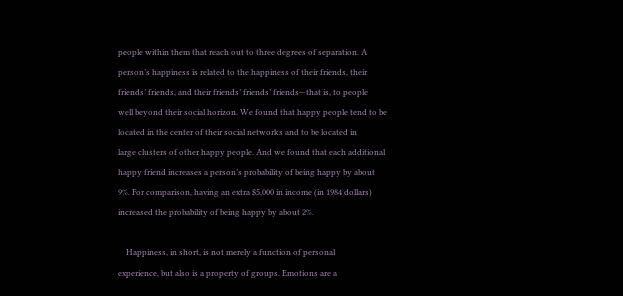people within them that reach out to three degrees of separation. A
person’s happiness is related to the happiness of their friends, their
friends’ friends, and their friends’ friends’ friends—that is, to people
well beyond their social horizon. We found that happy people tend to be
located in the center of their social networks and to be located in
large clusters of other happy people. And we found that each additional
happy friend increases a person’s probability of being happy by about
9%. For comparison, having an extra $5,000 in income (in 1984 dollars)
increased the probability of being happy by about 2%.

    Happiness, in short, is not merely a function of personal
experience, but also is a property of groups. Emotions are a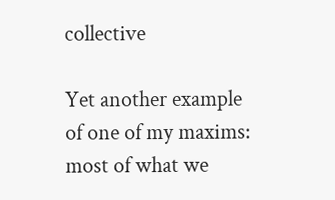collective

Yet another example of one of my maxims: most of what we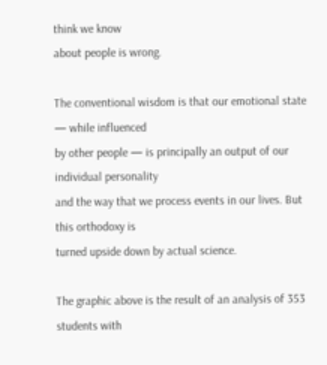think we know
about people is wrong.

The conventional wisdom is that our emotional state — while influenced
by other people — is principally an output of our individual personality
and the way that we process events in our lives. But this orthodoxy is
turned upside down by actual science.

The graphic above is the result of an analysis of 353 students with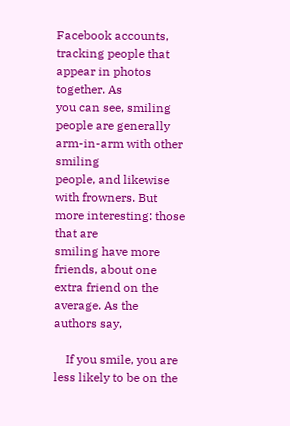Facebook accounts, tracking people that appear in photos together. As
you can see, smiling people are generally arm-in-arm with other smiling
people, and likewise with frowners. But more interesting: those that are
smiling have more friends, about one extra friend on the average. As the
authors say,

    If you smile, you are less likely to be on the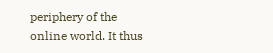periphery of the
online world. It thus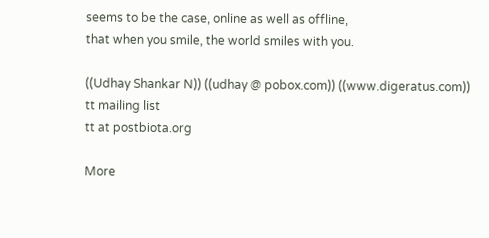seems to be the case, online as well as offline,
that when you smile, the world smiles with you.

((Udhay Shankar N)) ((udhay @ pobox.com)) ((www.digeratus.com))
tt mailing list
tt at postbiota.org

More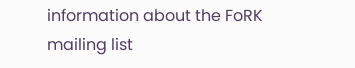information about the FoRK mailing list